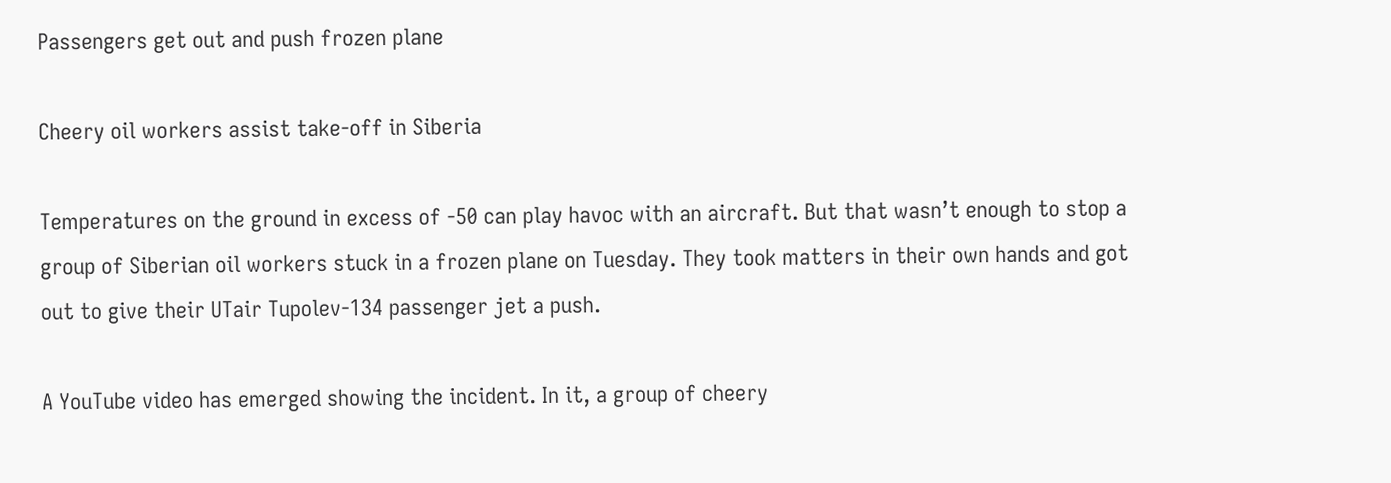Passengers get out and push frozen plane

Cheery oil workers assist take-off in Siberia

Temperatures on the ground in excess of -50 can play havoc with an aircraft. But that wasn’t enough to stop a group of Siberian oil workers stuck in a frozen plane on Tuesday. They took matters in their own hands and got out to give their UTair Tupolev-134 passenger jet a push.

A YouTube video has emerged showing the incident. In it, a group of cheery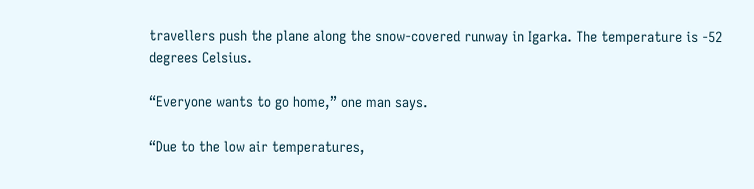travellers push the plane along the snow-covered runway in Igarka. The temperature is -52 degrees Celsius.

“Everyone wants to go home,” one man says.

“Due to the low air temperatures,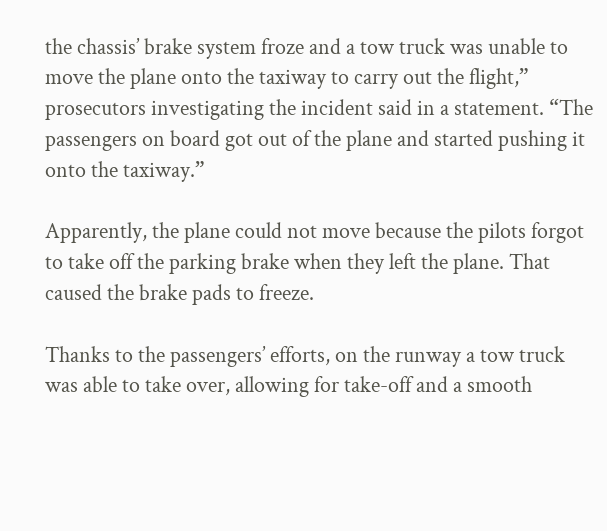the chassis’ brake system froze and a tow truck was unable to move the plane onto the taxiway to carry out the flight,” prosecutors investigating the incident said in a statement. “The passengers on board got out of the plane and started pushing it onto the taxiway.”

Apparently, the plane could not move because the pilots forgot to take off the parking brake when they left the plane. That caused the brake pads to freeze.

Thanks to the passengers’ efforts, on the runway a tow truck was able to take over, allowing for take-off and a smooth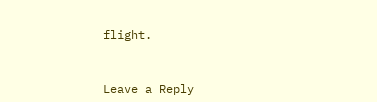flight.


Leave a Reply